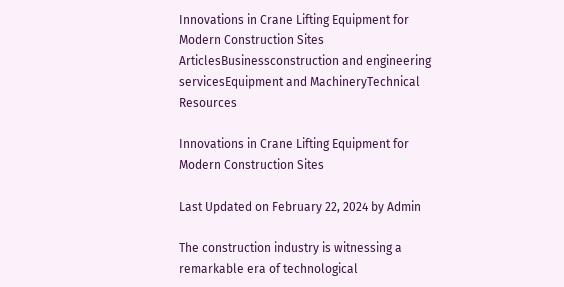Innovations in Crane Lifting Equipment for Modern Construction Sites
ArticlesBusinessconstruction and engineering servicesEquipment and MachineryTechnical Resources

Innovations in Crane Lifting Equipment for Modern Construction Sites

Last Updated on February 22, 2024 by Admin

The construction industry is witnessing a remarkable era of technological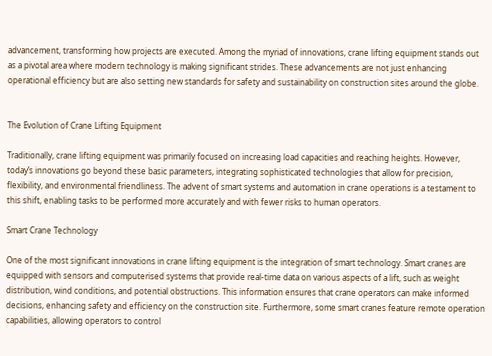advancement, transforming how projects are executed. Among the myriad of innovations, crane lifting equipment stands out as a pivotal area where modern technology is making significant strides. These advancements are not just enhancing operational efficiency but are also setting new standards for safety and sustainability on construction sites around the globe.


The Evolution of Crane Lifting Equipment

Traditionally, crane lifting equipment was primarily focused on increasing load capacities and reaching heights. However, today’s innovations go beyond these basic parameters, integrating sophisticated technologies that allow for precision, flexibility, and environmental friendliness. The advent of smart systems and automation in crane operations is a testament to this shift, enabling tasks to be performed more accurately and with fewer risks to human operators.

Smart Crane Technology

One of the most significant innovations in crane lifting equipment is the integration of smart technology. Smart cranes are equipped with sensors and computerised systems that provide real-time data on various aspects of a lift, such as weight distribution, wind conditions, and potential obstructions. This information ensures that crane operators can make informed decisions, enhancing safety and efficiency on the construction site. Furthermore, some smart cranes feature remote operation capabilities, allowing operators to control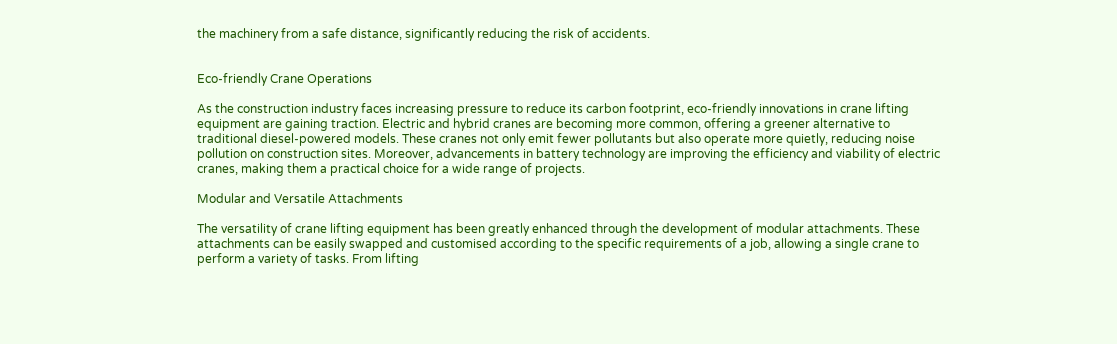the machinery from a safe distance, significantly reducing the risk of accidents.


Eco-friendly Crane Operations

As the construction industry faces increasing pressure to reduce its carbon footprint, eco-friendly innovations in crane lifting equipment are gaining traction. Electric and hybrid cranes are becoming more common, offering a greener alternative to traditional diesel-powered models. These cranes not only emit fewer pollutants but also operate more quietly, reducing noise pollution on construction sites. Moreover, advancements in battery technology are improving the efficiency and viability of electric cranes, making them a practical choice for a wide range of projects.

Modular and Versatile Attachments

The versatility of crane lifting equipment has been greatly enhanced through the development of modular attachments. These attachments can be easily swapped and customised according to the specific requirements of a job, allowing a single crane to perform a variety of tasks. From lifting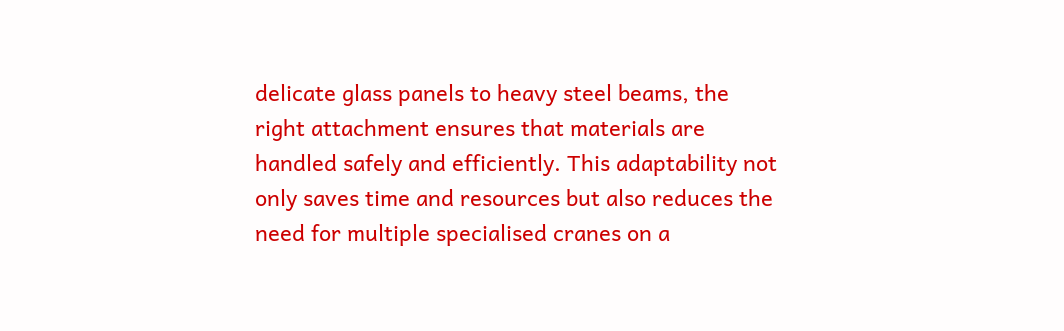delicate glass panels to heavy steel beams, the right attachment ensures that materials are handled safely and efficiently. This adaptability not only saves time and resources but also reduces the need for multiple specialised cranes on a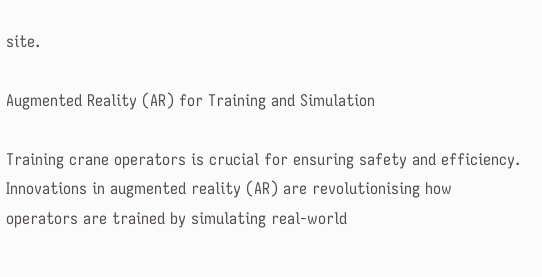site.

Augmented Reality (AR) for Training and Simulation

Training crane operators is crucial for ensuring safety and efficiency. Innovations in augmented reality (AR) are revolutionising how operators are trained by simulating real-world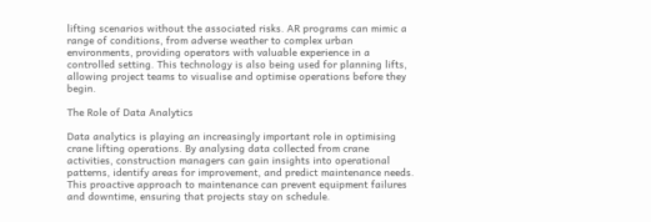lifting scenarios without the associated risks. AR programs can mimic a range of conditions, from adverse weather to complex urban environments, providing operators with valuable experience in a controlled setting. This technology is also being used for planning lifts, allowing project teams to visualise and optimise operations before they begin.

The Role of Data Analytics

Data analytics is playing an increasingly important role in optimising crane lifting operations. By analysing data collected from crane activities, construction managers can gain insights into operational patterns, identify areas for improvement, and predict maintenance needs. This proactive approach to maintenance can prevent equipment failures and downtime, ensuring that projects stay on schedule.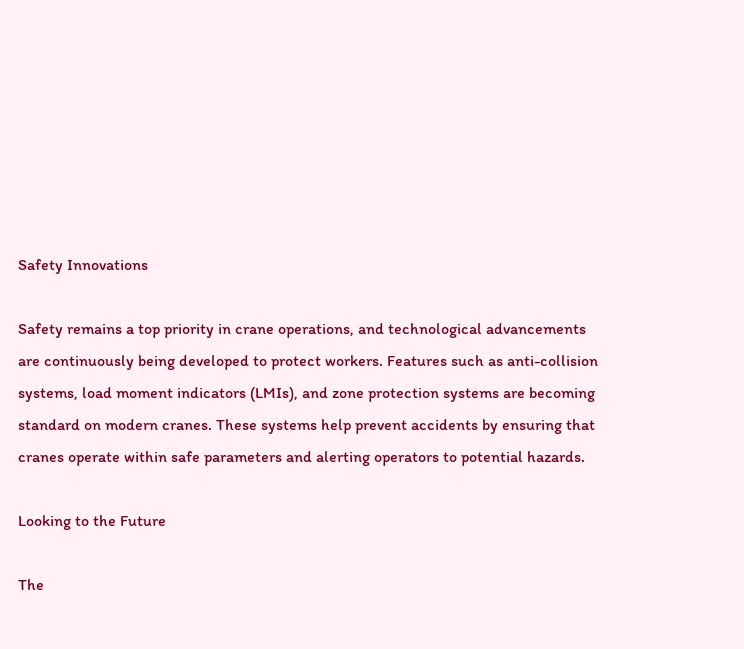Safety Innovations

Safety remains a top priority in crane operations, and technological advancements are continuously being developed to protect workers. Features such as anti-collision systems, load moment indicators (LMIs), and zone protection systems are becoming standard on modern cranes. These systems help prevent accidents by ensuring that cranes operate within safe parameters and alerting operators to potential hazards.

Looking to the Future

The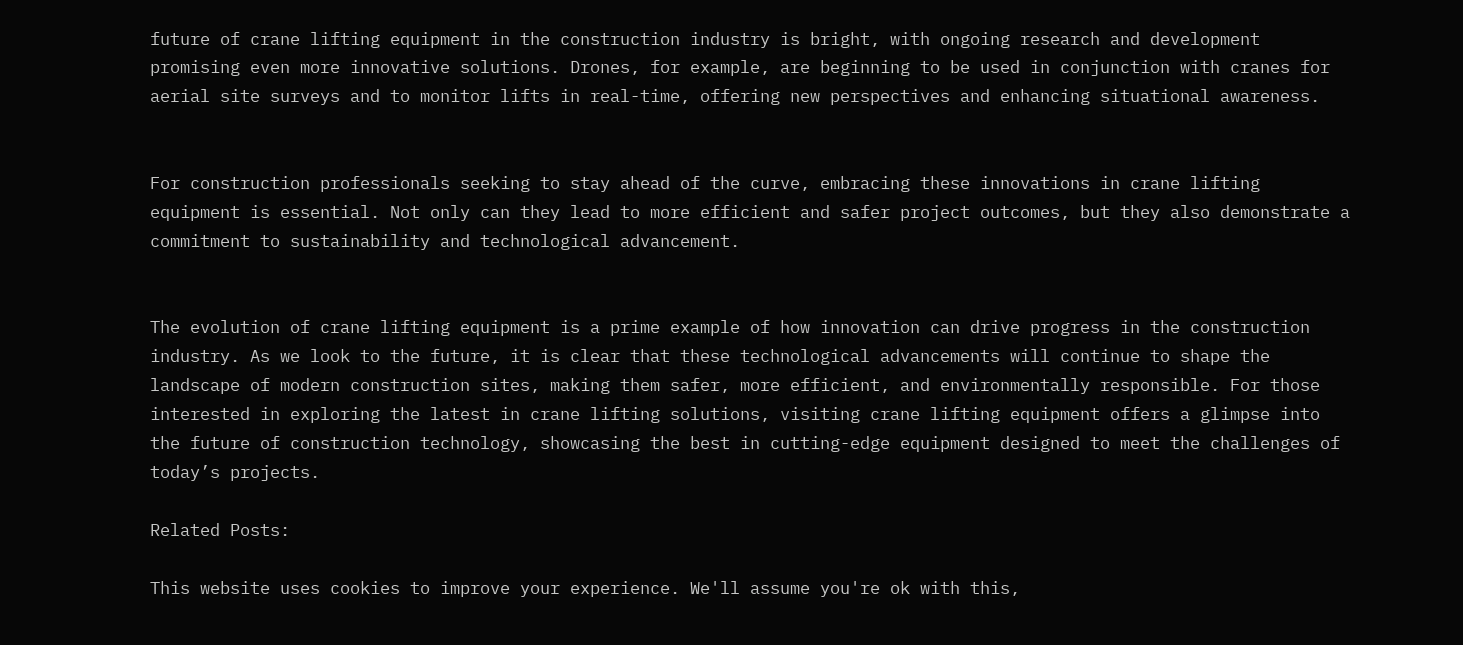future of crane lifting equipment in the construction industry is bright, with ongoing research and development promising even more innovative solutions. Drones, for example, are beginning to be used in conjunction with cranes for aerial site surveys and to monitor lifts in real-time, offering new perspectives and enhancing situational awareness.


For construction professionals seeking to stay ahead of the curve, embracing these innovations in crane lifting equipment is essential. Not only can they lead to more efficient and safer project outcomes, but they also demonstrate a commitment to sustainability and technological advancement.


The evolution of crane lifting equipment is a prime example of how innovation can drive progress in the construction industry. As we look to the future, it is clear that these technological advancements will continue to shape the landscape of modern construction sites, making them safer, more efficient, and environmentally responsible. For those interested in exploring the latest in crane lifting solutions, visiting crane lifting equipment offers a glimpse into the future of construction technology, showcasing the best in cutting-edge equipment designed to meet the challenges of today’s projects.

Related Posts:

This website uses cookies to improve your experience. We'll assume you're ok with this,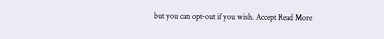but you can opt-out if you wish. Accept Read More